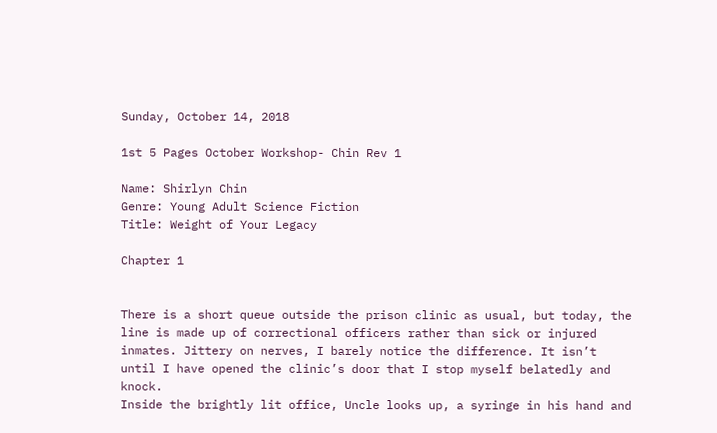Sunday, October 14, 2018

1st 5 Pages October Workshop- Chin Rev 1

Name: Shirlyn Chin
Genre: Young Adult Science Fiction
Title: Weight of Your Legacy

Chapter 1


There is a short queue outside the prison clinic as usual, but today, the line is made up of correctional officers rather than sick or injured inmates. Jittery on nerves, I barely notice the difference. It isn’t until I have opened the clinic’s door that I stop myself belatedly and knock.
Inside the brightly lit office, Uncle looks up, a syringe in his hand and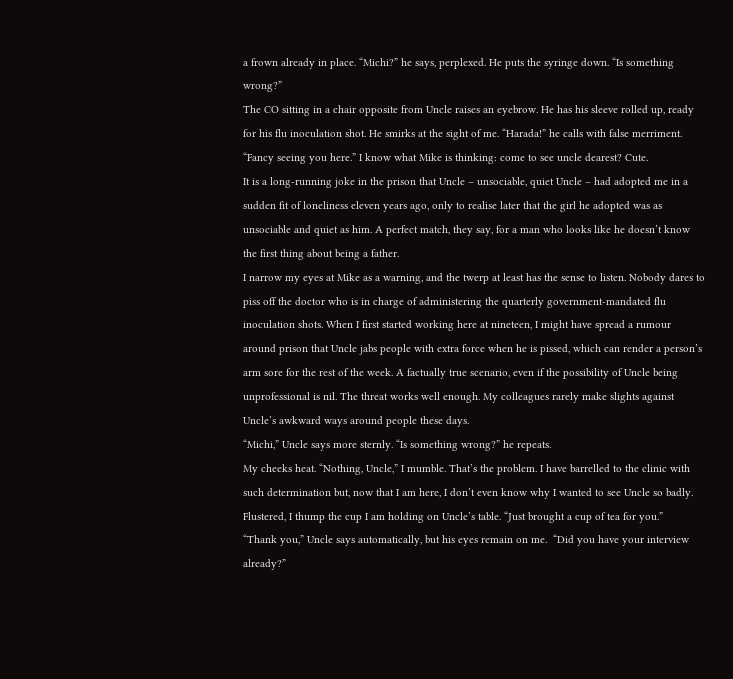a frown already in place. “Michi?” he says, perplexed. He puts the syringe down. “Is something wrong?”
The CO sitting in a chair opposite from Uncle raises an eyebrow. He has his sleeve rolled up, ready for his flu inoculation shot. He smirks at the sight of me. “Harada!” he calls with false merriment. “Fancy seeing you here.” I know what Mike is thinking: come to see uncle dearest? Cute.
It is a long-running joke in the prison that Uncle – unsociable, quiet Uncle – had adopted me in a sudden fit of loneliness eleven years ago, only to realise later that the girl he adopted was as unsociable and quiet as him. A perfect match, they say, for a man who looks like he doesn’t know the first thing about being a father.
I narrow my eyes at Mike as a warning, and the twerp at least has the sense to listen. Nobody dares to piss off the doctor who is in charge of administering the quarterly government-mandated flu inoculation shots. When I first started working here at nineteen, I might have spread a rumour around prison that Uncle jabs people with extra force when he is pissed, which can render a person’s arm sore for the rest of the week. A factually true scenario, even if the possibility of Uncle being unprofessional is nil. The threat works well enough. My colleagues rarely make slights against Uncle’s awkward ways around people these days.
“Michi,” Uncle says more sternly. “Is something wrong?” he repeats.
My cheeks heat. “Nothing, Uncle,” I mumble. That’s the problem. I have barrelled to the clinic with such determination but, now that I am here, I don’t even know why I wanted to see Uncle so badly. Flustered, I thump the cup I am holding on Uncle’s table. “Just brought a cup of tea for you.”
“Thank you,” Uncle says automatically, but his eyes remain on me.  “Did you have your interview already?”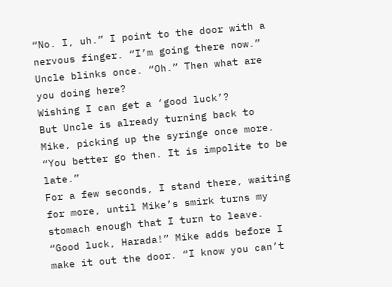“No. I, uh.” I point to the door with a nervous finger. “I’m going there now.”
Uncle blinks once. “Oh.” Then what are you doing here?
Wishing I can get a ‘good luck’?
But Uncle is already turning back to Mike, picking up the syringe once more. “You better go then. It is impolite to be late.”
For a few seconds, I stand there, waiting for more, until Mike’s smirk turns my stomach enough that I turn to leave.  “Good luck, Harada!” Mike adds before I make it out the door. “I know you can’t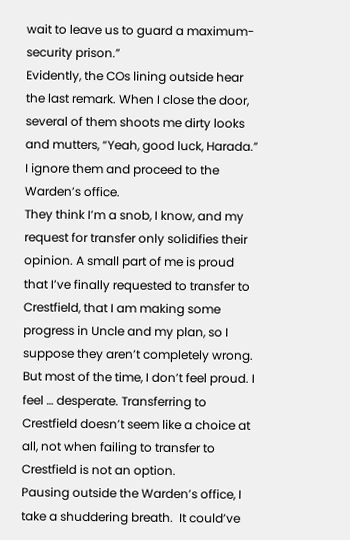wait to leave us to guard a maximum-security prison.”
Evidently, the COs lining outside hear the last remark. When I close the door, several of them shoots me dirty looks and mutters, “Yeah, good luck, Harada.”
I ignore them and proceed to the Warden’s office.
They think I’m a snob, I know, and my request for transfer only solidifies their opinion. A small part of me is proud that I’ve finally requested to transfer to Crestfield, that I am making some progress in Uncle and my plan, so I suppose they aren’t completely wrong. But most of the time, I don’t feel proud. I feel … desperate. Transferring to Crestfield doesn’t seem like a choice at all, not when failing to transfer to Crestfield is not an option.
Pausing outside the Warden’s office, I take a shuddering breath.  It could’ve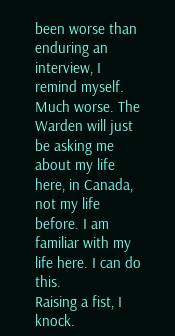been worse than enduring an interview, I remind myself. Much worse. The Warden will just be asking me about my life here, in Canada, not my life before. I am familiar with my life here. I can do this.
Raising a fist, I knock.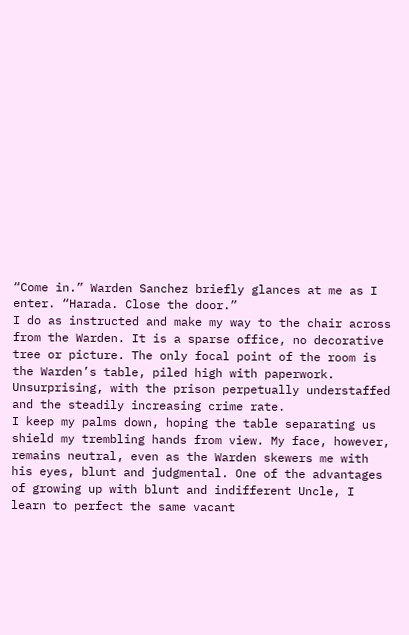“Come in.” Warden Sanchez briefly glances at me as I enter. “Harada. Close the door.”
I do as instructed and make my way to the chair across from the Warden. It is a sparse office, no decorative tree or picture. The only focal point of the room is the Warden’s table, piled high with paperwork. Unsurprising, with the prison perpetually understaffed and the steadily increasing crime rate.
I keep my palms down, hoping the table separating us shield my trembling hands from view. My face, however, remains neutral, even as the Warden skewers me with his eyes, blunt and judgmental. One of the advantages of growing up with blunt and indifferent Uncle, I learn to perfect the same vacant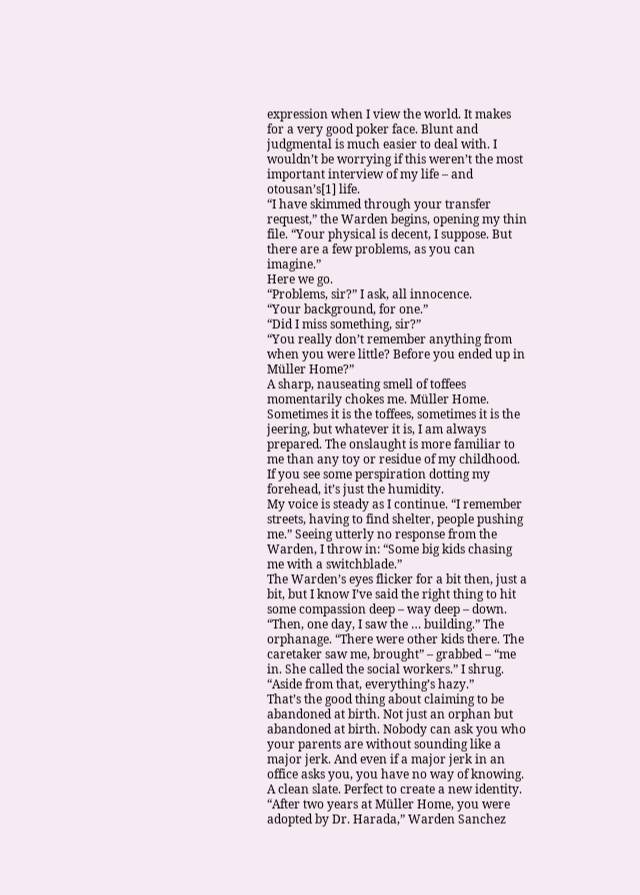expression when I view the world. It makes for a very good poker face. Blunt and judgmental is much easier to deal with. I wouldn’t be worrying if this weren’t the most important interview of my life – and otousan’s[1] life.
“I have skimmed through your transfer request,” the Warden begins, opening my thin file. “Your physical is decent, I suppose. But there are a few problems, as you can imagine.”
Here we go.
“Problems, sir?” I ask, all innocence.
“Your background, for one.”
“Did I miss something, sir?”
“You really don’t remember anything from when you were little? Before you ended up in Müller Home?”
A sharp, nauseating smell of toffees momentarily chokes me. Müller Home. Sometimes it is the toffees, sometimes it is the jeering, but whatever it is, I am always prepared. The onslaught is more familiar to me than any toy or residue of my childhood. If you see some perspiration dotting my forehead, it’s just the humidity.
My voice is steady as I continue. “I remember streets, having to find shelter, people pushing me.” Seeing utterly no response from the Warden, I throw in: “Some big kids chasing me with a switchblade.”
The Warden’s eyes flicker for a bit then, just a bit, but I know I’ve said the right thing to hit some compassion deep – way deep – down.
“Then, one day, I saw the … building.” The orphanage. “There were other kids there. The caretaker saw me, brought” – grabbed – “me in. She called the social workers.” I shrug. “Aside from that, everything’s hazy.”
That’s the good thing about claiming to be abandoned at birth. Not just an orphan but abandoned at birth. Nobody can ask you who your parents are without sounding like a major jerk. And even if a major jerk in an office asks you, you have no way of knowing. A clean slate. Perfect to create a new identity.
“After two years at Müller Home, you were adopted by Dr. Harada,” Warden Sanchez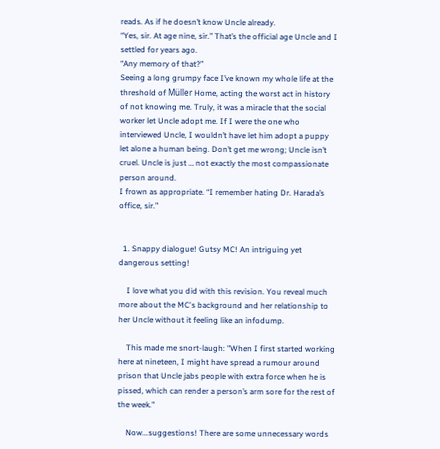reads. As if he doesn’t know Uncle already.
“Yes, sir. At age nine, sir.” That’s the official age Uncle and I settled for years ago.
“Any memory of that?”
Seeing a long grumpy face I’ve known my whole life at the threshold of Müller Home, acting the worst act in history of not knowing me. Truly, it was a miracle that the social worker let Uncle adopt me. If I were the one who interviewed Uncle, I wouldn’t have let him adopt a puppy let alone a human being. Don’t get me wrong; Uncle isn’t cruel. Uncle is just … not exactly the most compassionate person around.
I frown as appropriate. “I remember hating Dr. Harada’s office, sir.”


  1. Snappy dialogue! Gutsy MC! An intriguing yet dangerous setting!

    I love what you did with this revision. You reveal much more about the MC's background and her relationship to her Uncle without it feeling like an infodump.

    This made me snort-laugh: "When I first started working here at nineteen, I might have spread a rumour around prison that Uncle jabs people with extra force when he is pissed, which can render a person’s arm sore for the rest of the week."

    Now...suggestions! There are some unnecessary words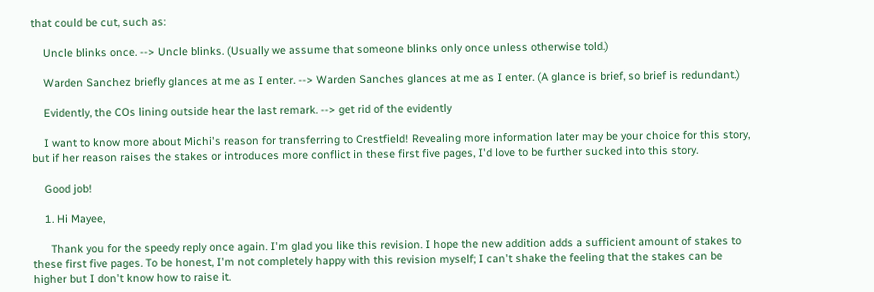that could be cut, such as:

    Uncle blinks once. --> Uncle blinks. (Usually we assume that someone blinks only once unless otherwise told.)

    Warden Sanchez briefly glances at me as I enter. --> Warden Sanches glances at me as I enter. (A glance is brief, so brief is redundant.)

    Evidently, the COs lining outside hear the last remark. --> get rid of the evidently

    I want to know more about Michi's reason for transferring to Crestfield! Revealing more information later may be your choice for this story, but if her reason raises the stakes or introduces more conflict in these first five pages, I'd love to be further sucked into this story.

    Good job!

    1. Hi Mayee,

      Thank you for the speedy reply once again. I'm glad you like this revision. I hope the new addition adds a sufficient amount of stakes to these first five pages. To be honest, I'm not completely happy with this revision myself; I can't shake the feeling that the stakes can be higher but I don't know how to raise it.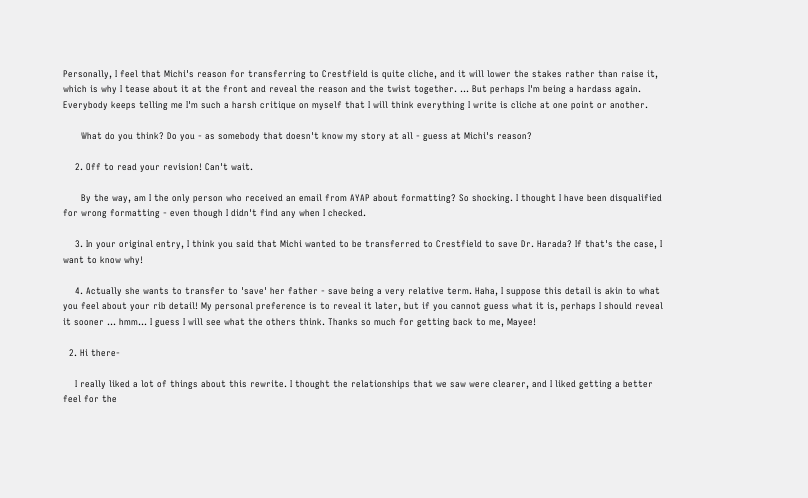Personally, I feel that Michi's reason for transferring to Crestfield is quite cliche, and it will lower the stakes rather than raise it, which is why I tease about it at the front and reveal the reason and the twist together. ... But perhaps I'm being a hardass again. Everybody keeps telling me I'm such a harsh critique on myself that I will think everything I write is cliche at one point or another.

      What do you think? Do you - as somebody that doesn't know my story at all - guess at Michi's reason?

    2. Off to read your revision! Can't wait.

      By the way, am I the only person who received an email from AYAP about formatting? So shocking. I thought I have been disqualified for wrong formatting - even though I didn't find any when I checked.

    3. In your original entry, I think you said that Michi wanted to be transferred to Crestfield to save Dr. Harada? If that's the case, I want to know why!

    4. Actually she wants to transfer to 'save' her father - save being a very relative term. Haha, I suppose this detail is akin to what you feel about your rib detail! My personal preference is to reveal it later, but if you cannot guess what it is, perhaps I should reveal it sooner ... hmm... I guess I will see what the others think. Thanks so much for getting back to me, Mayee!

  2. Hi there-

    I really liked a lot of things about this rewrite. I thought the relationships that we saw were clearer, and I liked getting a better feel for the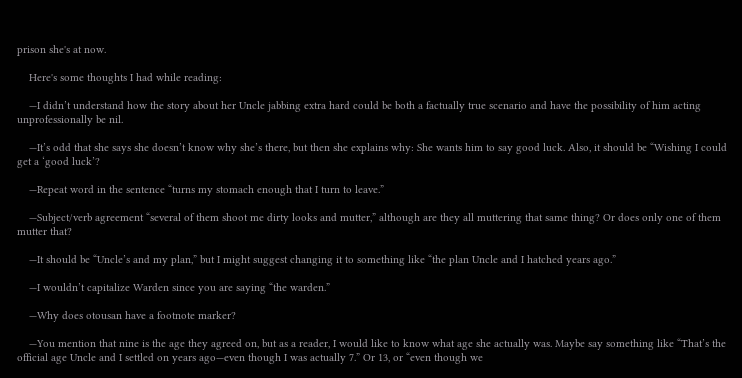prison she's at now.

    Here's some thoughts I had while reading:

    —I didn’t understand how the story about her Uncle jabbing extra hard could be both a factually true scenario and have the possibility of him acting unprofessionally be nil.

    —It’s odd that she says she doesn’t know why she’s there, but then she explains why: She wants him to say good luck. Also, it should be “Wishing I could get a ‘good luck’?

    —Repeat word in the sentence “turns my stomach enough that I turn to leave.”

    —Subject/verb agreement “several of them shoot me dirty looks and mutter,” although are they all muttering that same thing? Or does only one of them mutter that?

    —It should be “Uncle’s and my plan,” but I might suggest changing it to something like “the plan Uncle and I hatched years ago.”

    —I wouldn’t capitalize Warden since you are saying “the warden.”

    —Why does otousan have a footnote marker?

    —You mention that nine is the age they agreed on, but as a reader, I would like to know what age she actually was. Maybe say something like “That’s the official age Uncle and I settled on years ago—even though I was actually 7.” Or 13, or “even though we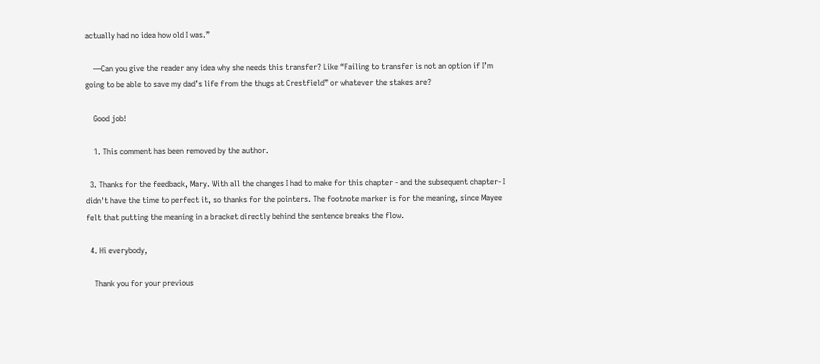actually had no idea how old I was.”

    —Can you give the reader any idea why she needs this transfer? Like “Failing to transfer is not an option if I’m going to be able to save my dad’s life from the thugs at Crestfield” or whatever the stakes are?

    Good job!

    1. This comment has been removed by the author.

  3. Thanks for the feedback, Mary. With all the changes I had to make for this chapter - and the subsequent chapter- I didn't have the time to perfect it, so thanks for the pointers. The footnote marker is for the meaning, since Mayee felt that putting the meaning in a bracket directly behind the sentence breaks the flow.

  4. Hi everybody,

    Thank you for your previous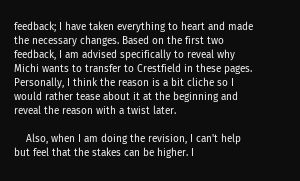feedback; I have taken everything to heart and made the necessary changes. Based on the first two feedback, I am advised specifically to reveal why Michi wants to transfer to Crestfield in these pages. Personally, I think the reason is a bit cliche so I would rather tease about it at the beginning and reveal the reason with a twist later.

    Also, when I am doing the revision, I can't help but feel that the stakes can be higher. I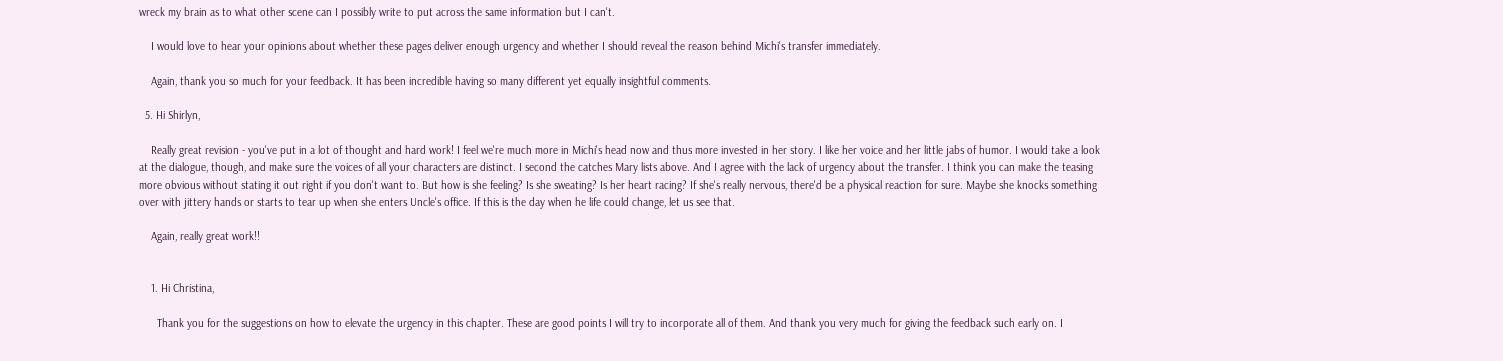wreck my brain as to what other scene can I possibly write to put across the same information but I can't.

    I would love to hear your opinions about whether these pages deliver enough urgency and whether I should reveal the reason behind Michi's transfer immediately.

    Again, thank you so much for your feedback. It has been incredible having so many different yet equally insightful comments.

  5. Hi Shirlyn,

    Really great revision - you've put in a lot of thought and hard work! I feel we're much more in Michi's head now and thus more invested in her story. I like her voice and her little jabs of humor. I would take a look at the dialogue, though, and make sure the voices of all your characters are distinct. I second the catches Mary lists above. And I agree with the lack of urgency about the transfer. I think you can make the teasing more obvious without stating it out right if you don't want to. But how is she feeling? Is she sweating? Is her heart racing? If she's really nervous, there'd be a physical reaction for sure. Maybe she knocks something over with jittery hands or starts to tear up when she enters Uncle's office. If this is the day when he life could change, let us see that.

    Again, really great work!!


    1. Hi Christina,

      Thank you for the suggestions on how to elevate the urgency in this chapter. These are good points I will try to incorporate all of them. And thank you very much for giving the feedback such early on. I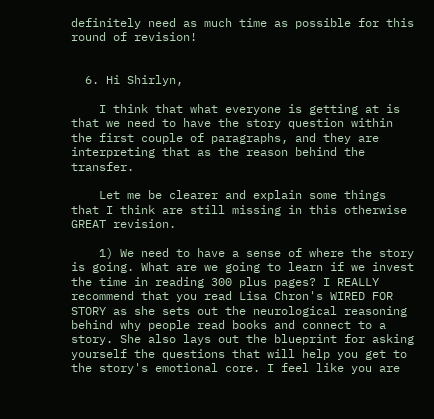definitely need as much time as possible for this round of revision!


  6. Hi Shirlyn,

    I think that what everyone is getting at is that we need to have the story question within the first couple of paragraphs, and they are interpreting that as the reason behind the transfer.

    Let me be clearer and explain some things that I think are still missing in this otherwise GREAT revision.

    1) We need to have a sense of where the story is going. What are we going to learn if we invest the time in reading 300 plus pages? I REALLY recommend that you read Lisa Chron's WIRED FOR STORY as she sets out the neurological reasoning behind why people read books and connect to a story. She also lays out the blueprint for asking yourself the questions that will help you get to the story's emotional core. I feel like you are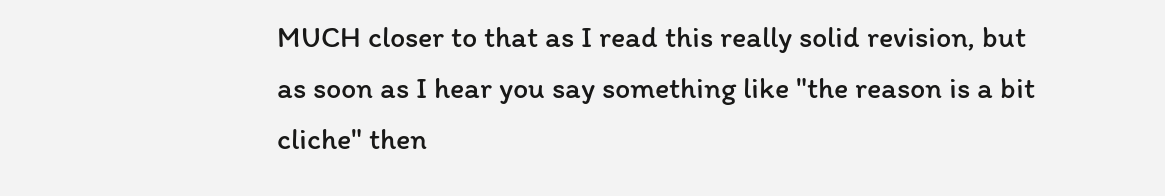MUCH closer to that as I read this really solid revision, but as soon as I hear you say something like "the reason is a bit cliche" then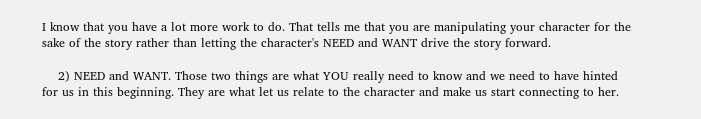I know that you have a lot more work to do. That tells me that you are manipulating your character for the sake of the story rather than letting the character's NEED and WANT drive the story forward.

    2) NEED and WANT. Those two things are what YOU really need to know and we need to have hinted for us in this beginning. They are what let us relate to the character and make us start connecting to her.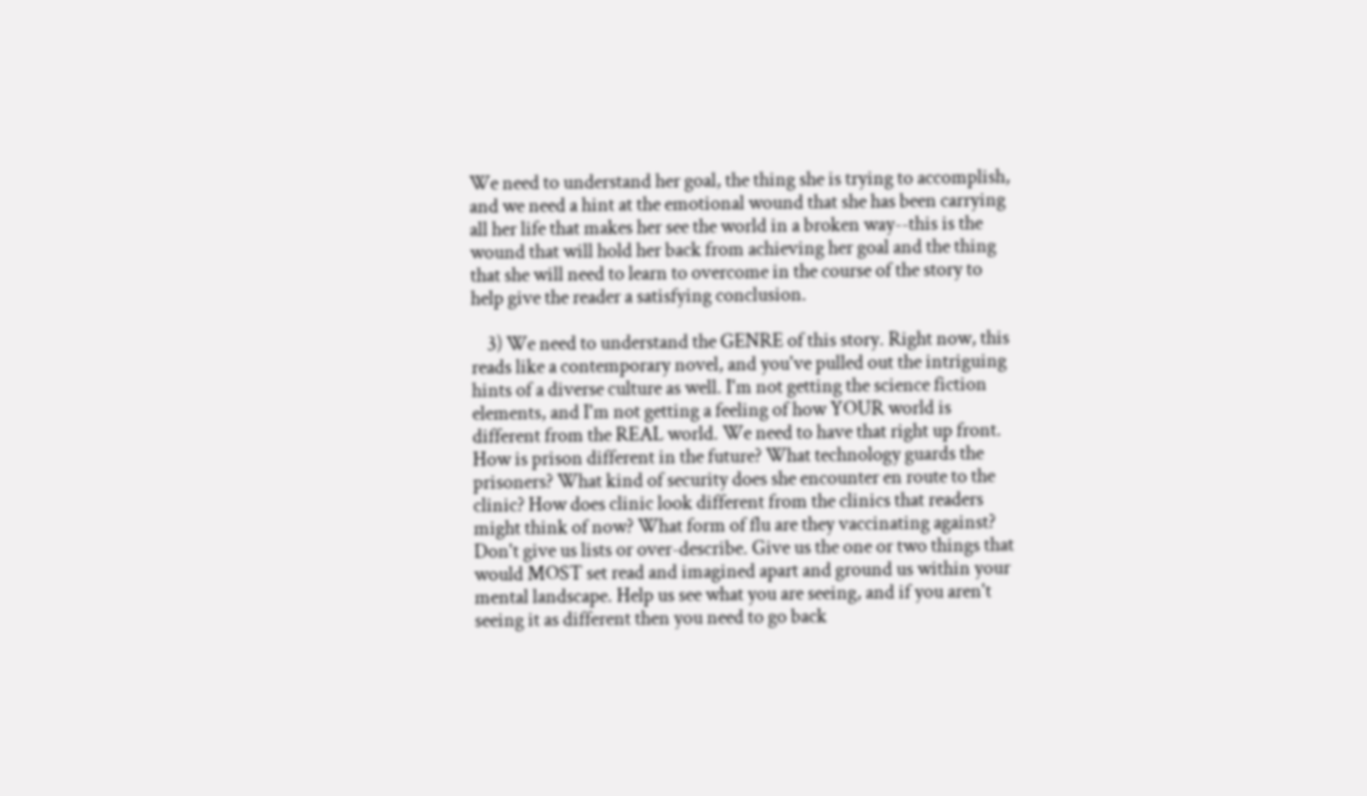We need to understand her goal, the thing she is trying to accomplish, and we need a hint at the emotional wound that she has been carrying all her life that makes her see the world in a broken way--this is the wound that will hold her back from achieving her goal and the thing that she will need to learn to overcome in the course of the story to help give the reader a satisfying conclusion.

    3) We need to understand the GENRE of this story. Right now, this reads like a contemporary novel, and you've pulled out the intriguing hints of a diverse culture as well. I'm not getting the science fiction elements, and I'm not getting a feeling of how YOUR world is different from the REAL world. We need to have that right up front. How is prison different in the future? What technology guards the prisoners? What kind of security does she encounter en route to the clinic? How does clinic look different from the clinics that readers might think of now? What form of flu are they vaccinating against? Don't give us lists or over-describe. Give us the one or two things that would MOST set read and imagined apart and ground us within your mental landscape. Help us see what you are seeing, and if you aren't seeing it as different then you need to go back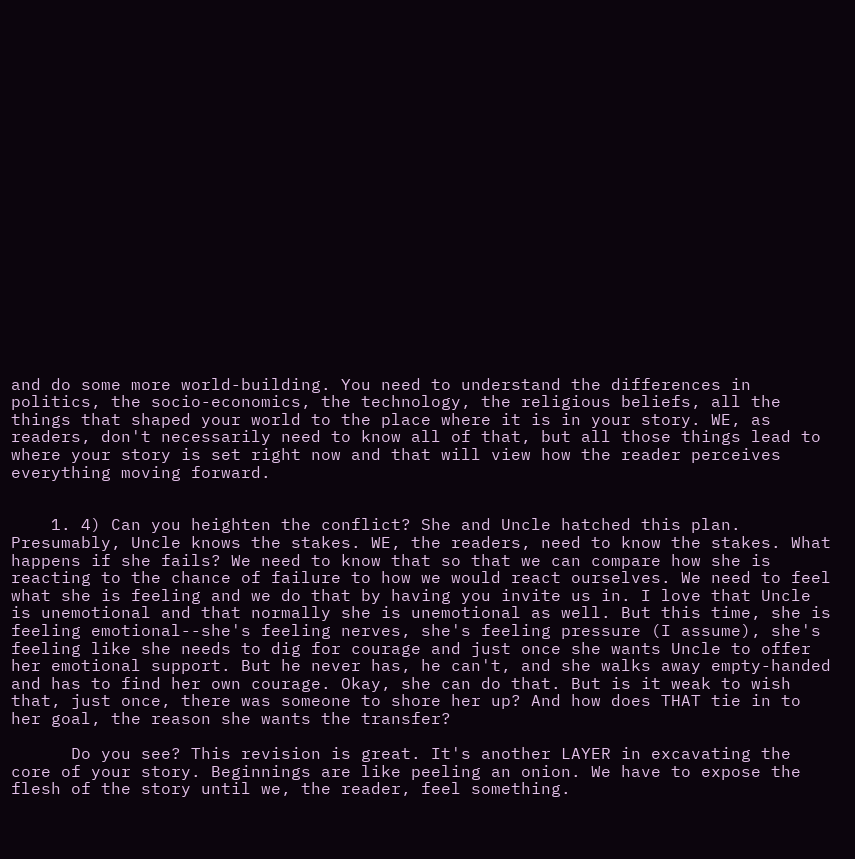and do some more world-building. You need to understand the differences in politics, the socio-economics, the technology, the religious beliefs, all the things that shaped your world to the place where it is in your story. WE, as readers, don't necessarily need to know all of that, but all those things lead to where your story is set right now and that will view how the reader perceives everything moving forward.


    1. 4) Can you heighten the conflict? She and Uncle hatched this plan. Presumably, Uncle knows the stakes. WE, the readers, need to know the stakes. What happens if she fails? We need to know that so that we can compare how she is reacting to the chance of failure to how we would react ourselves. We need to feel what she is feeling and we do that by having you invite us in. I love that Uncle is unemotional and that normally she is unemotional as well. But this time, she is feeling emotional--she's feeling nerves, she's feeling pressure (I assume), she's feeling like she needs to dig for courage and just once she wants Uncle to offer her emotional support. But he never has, he can't, and she walks away empty-handed and has to find her own courage. Okay, she can do that. But is it weak to wish that, just once, there was someone to shore her up? And how does THAT tie in to her goal, the reason she wants the transfer?

      Do you see? This revision is great. It's another LAYER in excavating the core of your story. Beginnings are like peeling an onion. We have to expose the flesh of the story until we, the reader, feel something.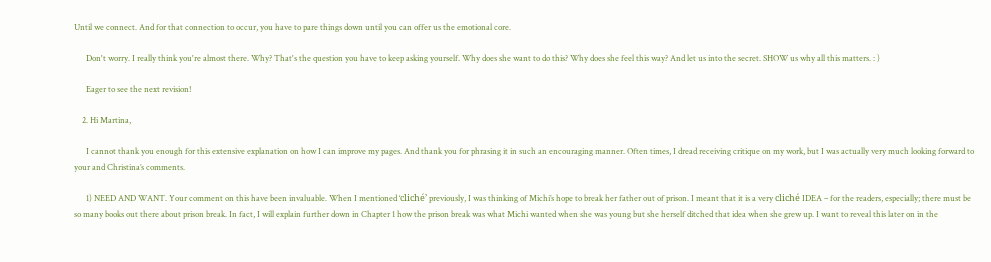Until we connect. And for that connection to occur, you have to pare things down until you can offer us the emotional core.

      Don't worry. I really think you're almost there. Why? That's the question you have to keep asking yourself. Why does she want to do this? Why does she feel this way? And let us into the secret. SHOW us why all this matters. : )

      Eager to see the next revision!

    2. Hi Martina,

      I cannot thank you enough for this extensive explanation on how I can improve my pages. And thank you for phrasing it in such an encouraging manner. Often times, I dread receiving critique on my work, but I was actually very much looking forward to your and Christina’s comments.

      1) NEED AND WANT. Your comment on this have been invaluable. When I mentioned ‘cliché’ previously, I was thinking of Michi’s hope to break her father out of prison. I meant that it is a very cliché IDEA – for the readers, especially; there must be so many books out there about prison break. In fact, I will explain further down in Chapter 1 how the prison break was what Michi wanted when she was young but she herself ditched that idea when she grew up. I want to reveal this later on in the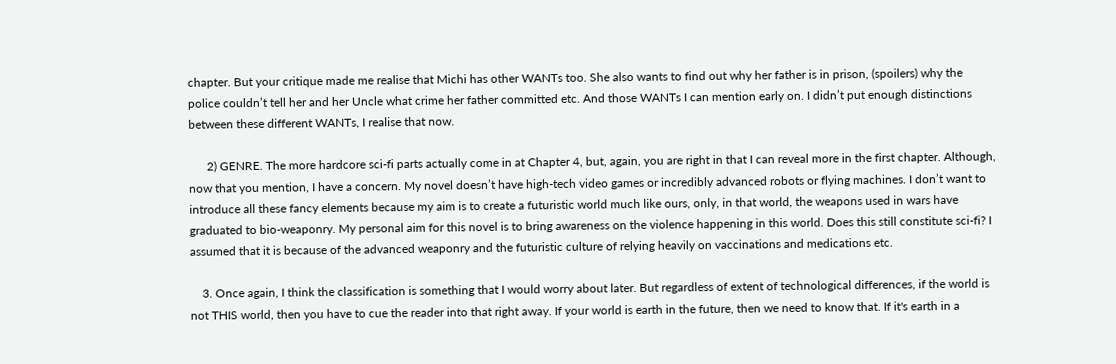chapter. But your critique made me realise that Michi has other WANTs too. She also wants to find out why her father is in prison, (spoilers) why the police couldn’t tell her and her Uncle what crime her father committed etc. And those WANTs I can mention early on. I didn’t put enough distinctions between these different WANTs, I realise that now.

      2) GENRE. The more hardcore sci-fi parts actually come in at Chapter 4, but, again, you are right in that I can reveal more in the first chapter. Although, now that you mention, I have a concern. My novel doesn’t have high-tech video games or incredibly advanced robots or flying machines. I don’t want to introduce all these fancy elements because my aim is to create a futuristic world much like ours, only, in that world, the weapons used in wars have graduated to bio-weaponry. My personal aim for this novel is to bring awareness on the violence happening in this world. Does this still constitute sci-fi? I assumed that it is because of the advanced weaponry and the futuristic culture of relying heavily on vaccinations and medications etc.

    3. Once again, I think the classification is something that I would worry about later. But regardless of extent of technological differences, if the world is not THIS world, then you have to cue the reader into that right away. If your world is earth in the future, then we need to know that. If it's earth in a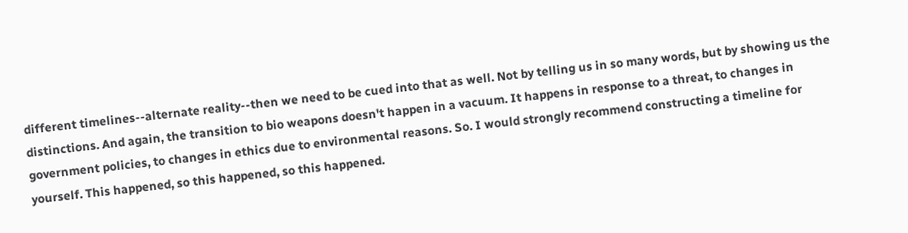different timelines--alternate reality--then we need to be cued into that as well. Not by telling us in so many words, but by showing us the distinctions. And again, the transition to bio weapons doesn't happen in a vacuum. It happens in response to a threat, to changes in government policies, to changes in ethics due to environmental reasons. So. I would strongly recommend constructing a timeline for yourself. This happened, so this happened, so this happened.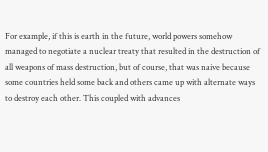For example, if this is earth in the future, world powers somehow managed to negotiate a nuclear treaty that resulted in the destruction of all weapons of mass destruction, but of course, that was naive because some countries held some back and others came up with alternate ways to destroy each other. This coupled with advances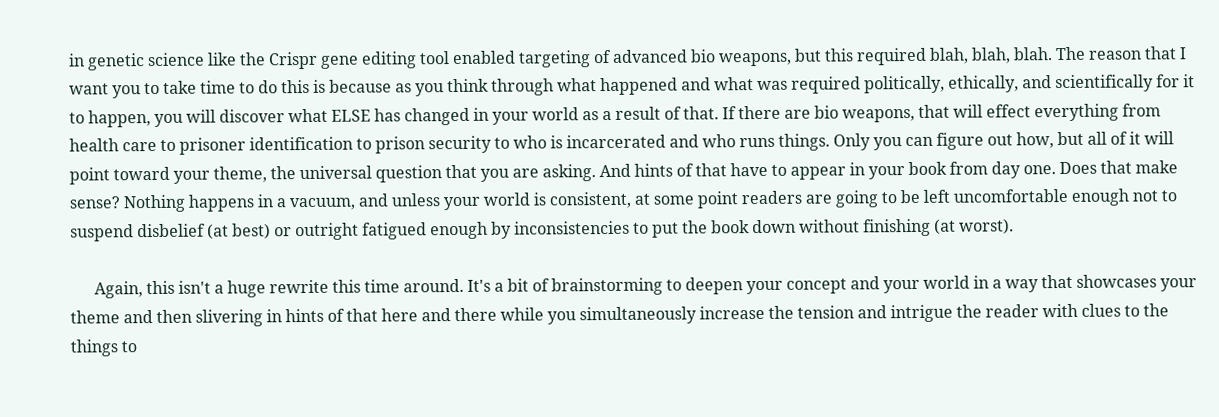in genetic science like the Crispr gene editing tool enabled targeting of advanced bio weapons, but this required blah, blah, blah. The reason that I want you to take time to do this is because as you think through what happened and what was required politically, ethically, and scientifically for it to happen, you will discover what ELSE has changed in your world as a result of that. If there are bio weapons, that will effect everything from health care to prisoner identification to prison security to who is incarcerated and who runs things. Only you can figure out how, but all of it will point toward your theme, the universal question that you are asking. And hints of that have to appear in your book from day one. Does that make sense? Nothing happens in a vacuum, and unless your world is consistent, at some point readers are going to be left uncomfortable enough not to suspend disbelief (at best) or outright fatigued enough by inconsistencies to put the book down without finishing (at worst).

      Again, this isn't a huge rewrite this time around. It's a bit of brainstorming to deepen your concept and your world in a way that showcases your theme and then slivering in hints of that here and there while you simultaneously increase the tension and intrigue the reader with clues to the things to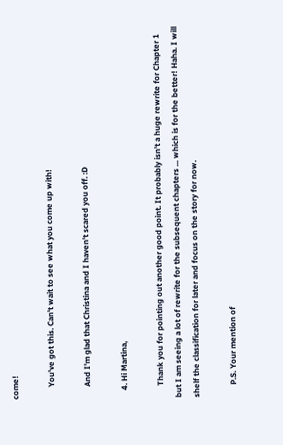come!

      You've got this. Can't wait to see what you come up with!

      And I'm glad that Christina and I haven't scared you off. :D

    4. Hi Martina,

      Thank you for pointing out another good point. It probably isn't a huge rewrite for Chapter 1 but I am seeing a lot of rewrite for the subsequent chapters ... which is for the better! Haha. I will shelf the classification for later and focus on the story for now.

      P.S. Your mention of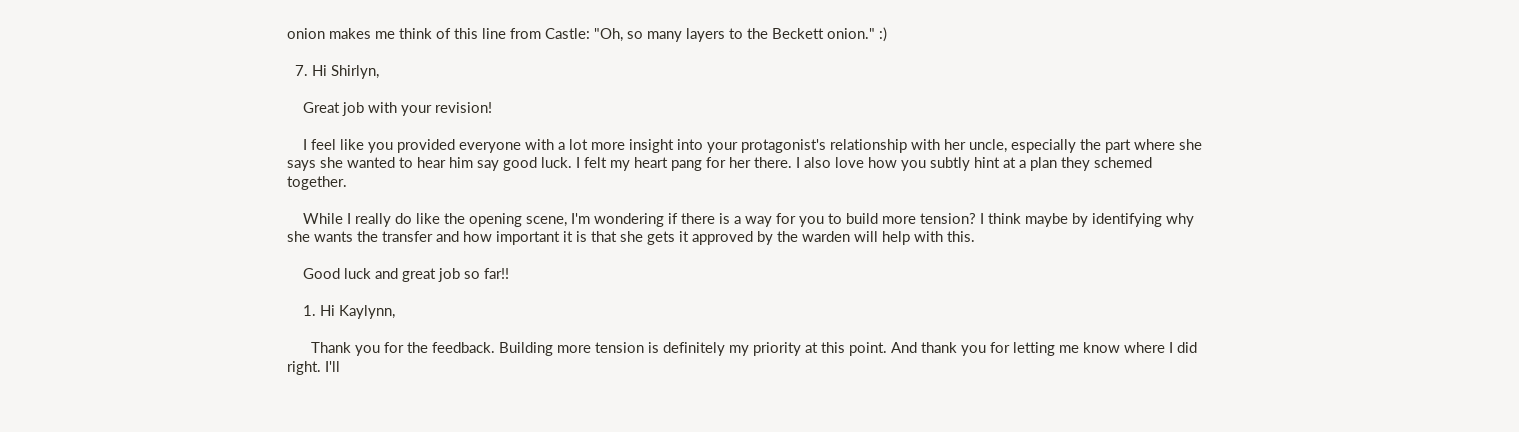onion makes me think of this line from Castle: "Oh, so many layers to the Beckett onion." :)

  7. Hi Shirlyn,

    Great job with your revision!

    I feel like you provided everyone with a lot more insight into your protagonist's relationship with her uncle, especially the part where she says she wanted to hear him say good luck. I felt my heart pang for her there. I also love how you subtly hint at a plan they schemed together.

    While I really do like the opening scene, I'm wondering if there is a way for you to build more tension? I think maybe by identifying why she wants the transfer and how important it is that she gets it approved by the warden will help with this.

    Good luck and great job so far!!

    1. Hi Kaylynn,

      Thank you for the feedback. Building more tension is definitely my priority at this point. And thank you for letting me know where I did right. I'll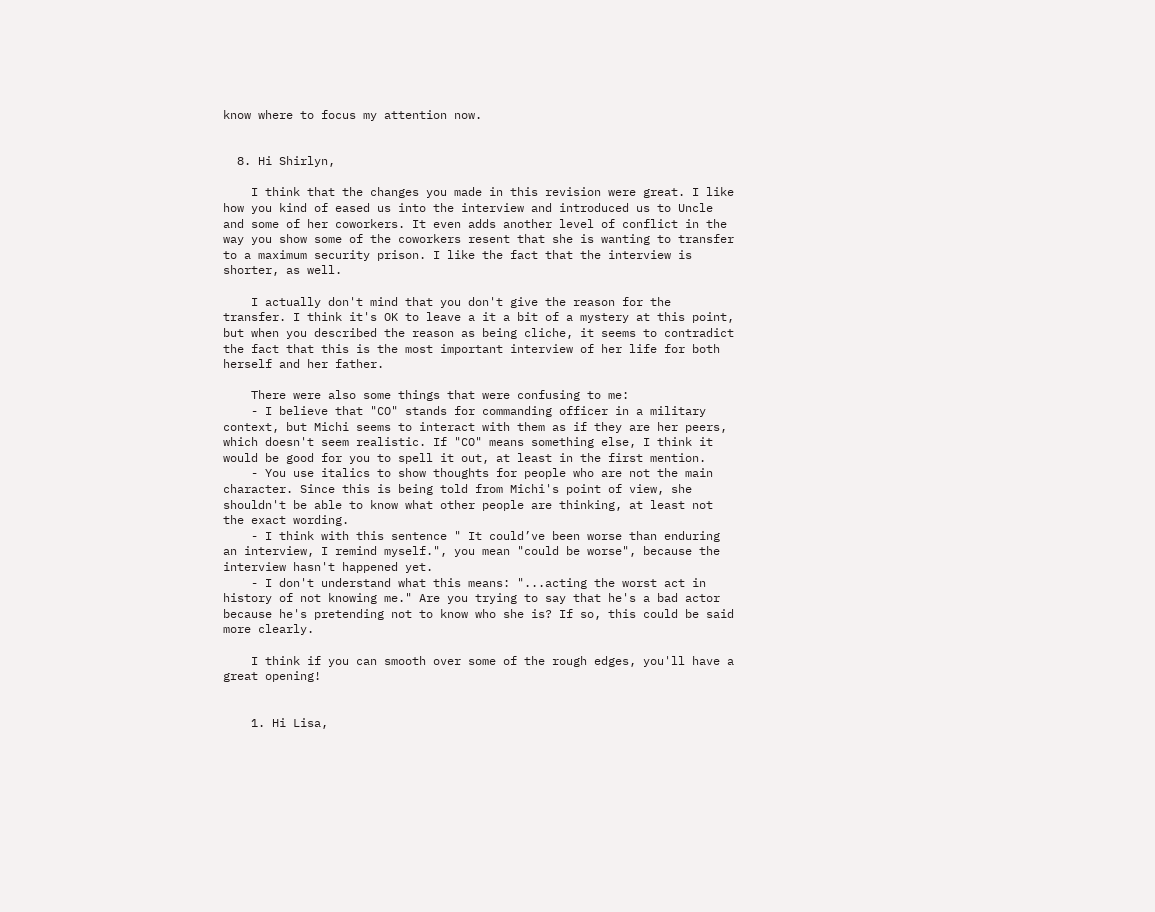know where to focus my attention now.


  8. Hi Shirlyn,

    I think that the changes you made in this revision were great. I like how you kind of eased us into the interview and introduced us to Uncle and some of her coworkers. It even adds another level of conflict in the way you show some of the coworkers resent that she is wanting to transfer to a maximum security prison. I like the fact that the interview is shorter, as well.

    I actually don't mind that you don't give the reason for the transfer. I think it's OK to leave a it a bit of a mystery at this point, but when you described the reason as being cliche, it seems to contradict the fact that this is the most important interview of her life for both herself and her father.

    There were also some things that were confusing to me:
    - I believe that "CO" stands for commanding officer in a military context, but Michi seems to interact with them as if they are her peers, which doesn't seem realistic. If "CO" means something else, I think it would be good for you to spell it out, at least in the first mention.
    - You use italics to show thoughts for people who are not the main character. Since this is being told from Michi's point of view, she shouldn't be able to know what other people are thinking, at least not the exact wording.
    - I think with this sentence " It could’ve been worse than enduring an interview, I remind myself.", you mean "could be worse", because the interview hasn't happened yet.
    - I don't understand what this means: "...acting the worst act in history of not knowing me." Are you trying to say that he's a bad actor because he's pretending not to know who she is? If so, this could be said more clearly.

    I think if you can smooth over some of the rough edges, you'll have a great opening!


    1. Hi Lisa,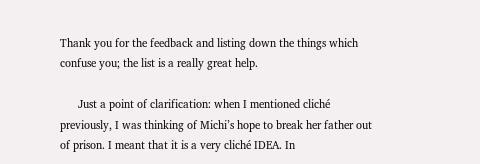Thank you for the feedback and listing down the things which confuse you; the list is a really great help.

      Just a point of clarification: when I mentioned cliché previously, I was thinking of Michi’s hope to break her father out of prison. I meant that it is a very cliché IDEA. In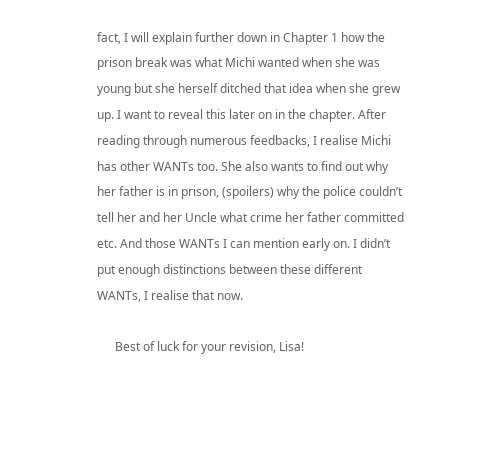fact, I will explain further down in Chapter 1 how the prison break was what Michi wanted when she was young but she herself ditched that idea when she grew up. I want to reveal this later on in the chapter. After reading through numerous feedbacks, I realise Michi has other WANTs too. She also wants to find out why her father is in prison, (spoilers) why the police couldn’t tell her and her Uncle what crime her father committed etc. And those WANTs I can mention early on. I didn’t put enough distinctions between these different WANTs, I realise that now.

      Best of luck for your revision, Lisa!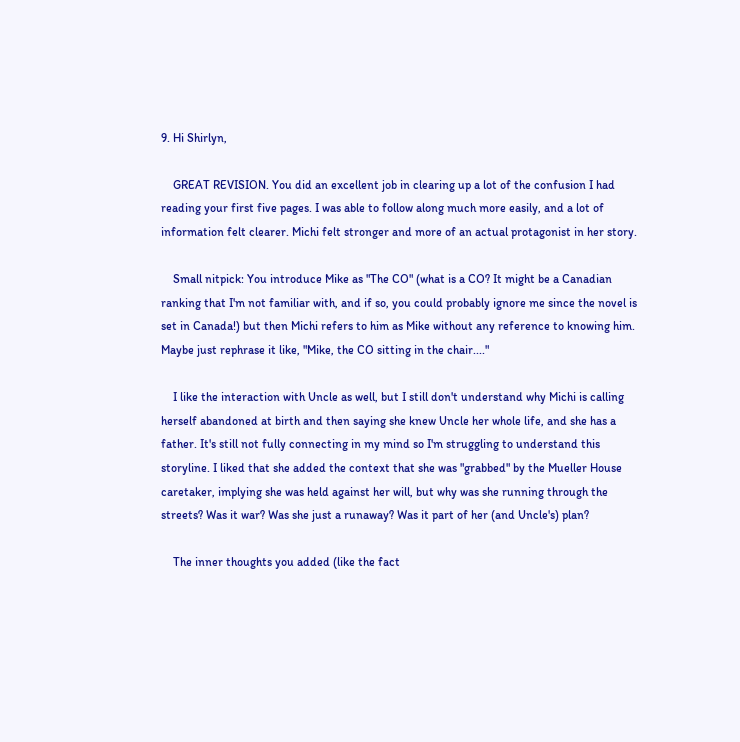9. Hi Shirlyn,

    GREAT REVISION. You did an excellent job in clearing up a lot of the confusion I had reading your first five pages. I was able to follow along much more easily, and a lot of information felt clearer. Michi felt stronger and more of an actual protagonist in her story.

    Small nitpick: You introduce Mike as "The CO" (what is a CO? It might be a Canadian ranking that I'm not familiar with, and if so, you could probably ignore me since the novel is set in Canada!) but then Michi refers to him as Mike without any reference to knowing him. Maybe just rephrase it like, "Mike, the CO sitting in the chair...."

    I like the interaction with Uncle as well, but I still don't understand why Michi is calling herself abandoned at birth and then saying she knew Uncle her whole life, and she has a father. It's still not fully connecting in my mind so I'm struggling to understand this storyline. I liked that she added the context that she was "grabbed" by the Mueller House caretaker, implying she was held against her will, but why was she running through the streets? Was it war? Was she just a runaway? Was it part of her (and Uncle's) plan?

    The inner thoughts you added (like the fact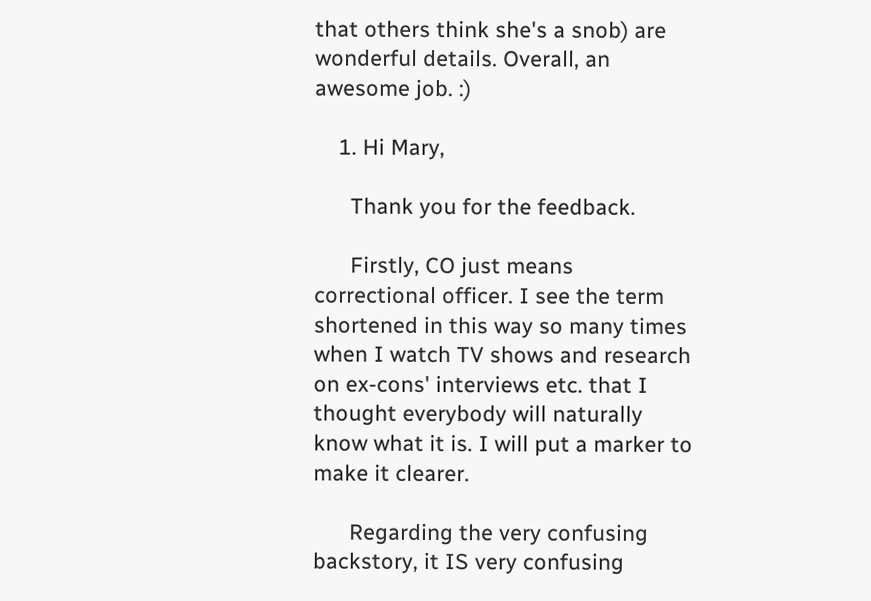that others think she's a snob) are wonderful details. Overall, an awesome job. :)

    1. Hi Mary,

      Thank you for the feedback.

      Firstly, CO just means correctional officer. I see the term shortened in this way so many times when I watch TV shows and research on ex-cons' interviews etc. that I thought everybody will naturally know what it is. I will put a marker to make it clearer.

      Regarding the very confusing backstory, it IS very confusing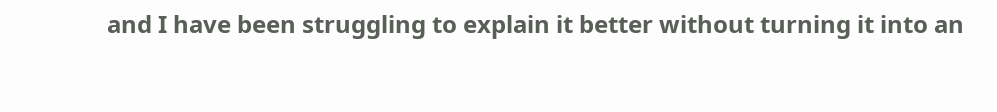and I have been struggling to explain it better without turning it into an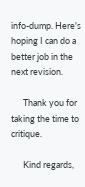info-dump. Here's hoping I can do a better job in the next revision.

      Thank you for taking the time to critique.

      Kind regards,